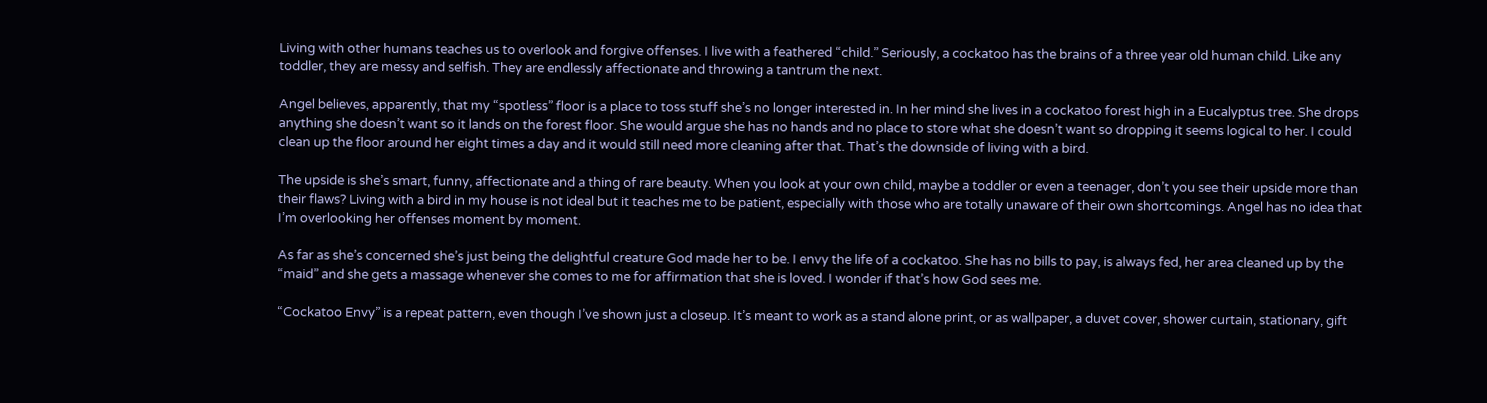Living with other humans teaches us to overlook and forgive offenses. I live with a feathered “child.” Seriously, a cockatoo has the brains of a three year old human child. Like any toddler, they are messy and selfish. They are endlessly affectionate and throwing a tantrum the next.

Angel believes, apparently, that my “spotless” floor is a place to toss stuff she’s no longer interested in. In her mind she lives in a cockatoo forest high in a Eucalyptus tree. She drops anything she doesn’t want so it lands on the forest floor. She would argue she has no hands and no place to store what she doesn’t want so dropping it seems logical to her. I could clean up the floor around her eight times a day and it would still need more cleaning after that. That’s the downside of living with a bird.

The upside is she’s smart, funny, affectionate and a thing of rare beauty. When you look at your own child, maybe a toddler or even a teenager, don’t you see their upside more than their flaws? Living with a bird in my house is not ideal but it teaches me to be patient, especially with those who are totally unaware of their own shortcomings. Angel has no idea that I’m overlooking her offenses moment by moment.

As far as she’s concerned she’s just being the delightful creature God made her to be. I envy the life of a cockatoo. She has no bills to pay, is always fed, her area cleaned up by the “maid” and she gets a massage whenever she comes to me for affirmation that she is loved. I wonder if that’s how God sees me.

“Cockatoo Envy” is a repeat pattern, even though I’ve shown just a closeup. It’s meant to work as a stand alone print, or as wallpaper, a duvet cover, shower curtain, stationary, gift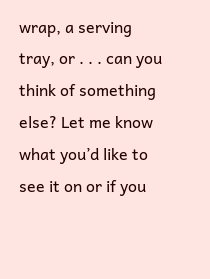wrap, a serving tray, or . . . can you think of something else? Let me know what you’d like to see it on or if you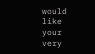would like your very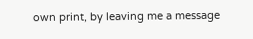own print, by leaving me a message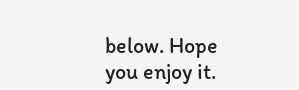below. Hope you enjoy it.